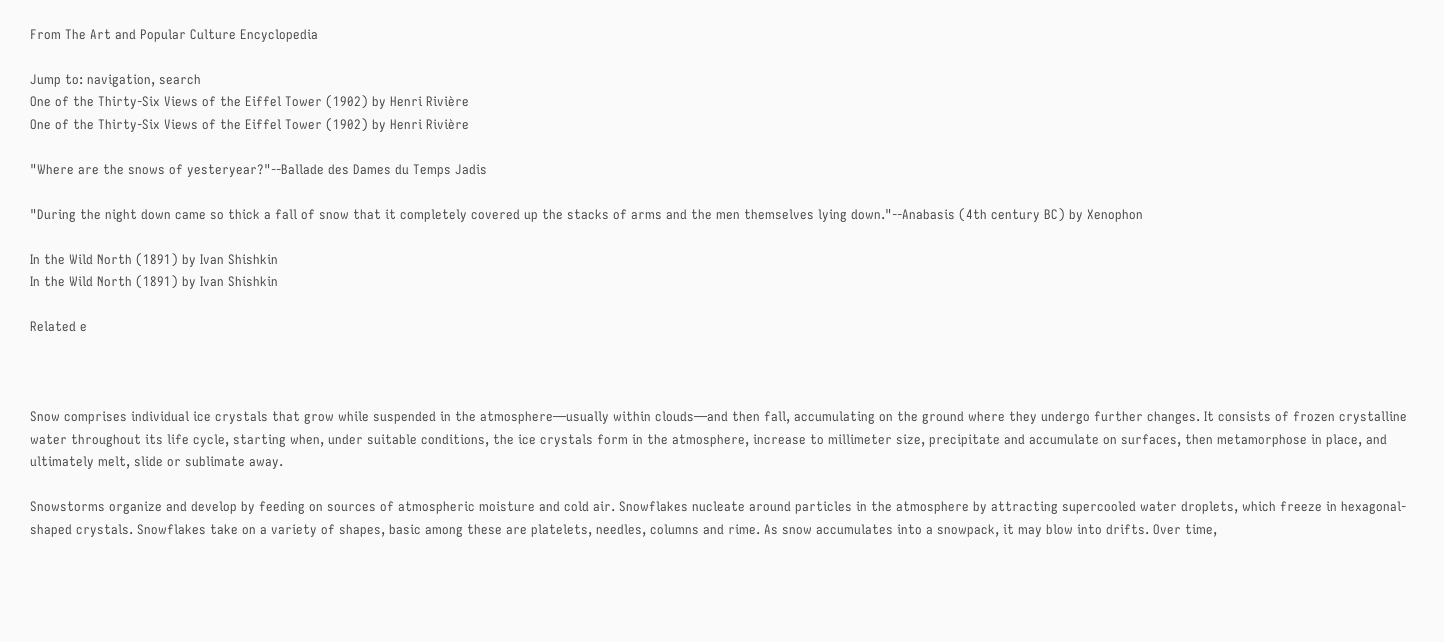From The Art and Popular Culture Encyclopedia

Jump to: navigation, search
One of the Thirty-Six Views of the Eiffel Tower (1902) by Henri Rivière
One of the Thirty-Six Views of the Eiffel Tower (1902) by Henri Rivière

"Where are the snows of yesteryear?"--Ballade des Dames du Temps Jadis

"During the night down came so thick a fall of snow that it completely covered up the stacks of arms and the men themselves lying down."--Anabasis (4th century BC) by Xenophon

In the Wild North (1891) by Ivan Shishkin
In the Wild North (1891) by Ivan Shishkin

Related e



Snow comprises individual ice crystals that grow while suspended in the atmosphere—usually within clouds—and then fall, accumulating on the ground where they undergo further changes. It consists of frozen crystalline water throughout its life cycle, starting when, under suitable conditions, the ice crystals form in the atmosphere, increase to millimeter size, precipitate and accumulate on surfaces, then metamorphose in place, and ultimately melt, slide or sublimate away.

Snowstorms organize and develop by feeding on sources of atmospheric moisture and cold air. Snowflakes nucleate around particles in the atmosphere by attracting supercooled water droplets, which freeze in hexagonal-shaped crystals. Snowflakes take on a variety of shapes, basic among these are platelets, needles, columns and rime. As snow accumulates into a snowpack, it may blow into drifts. Over time,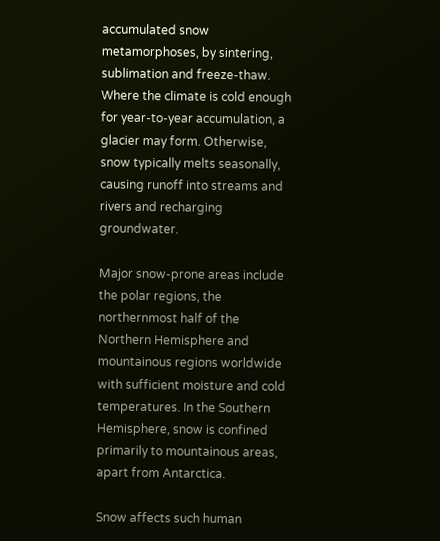accumulated snow metamorphoses, by sintering, sublimation and freeze-thaw. Where the climate is cold enough for year-to-year accumulation, a glacier may form. Otherwise, snow typically melts seasonally, causing runoff into streams and rivers and recharging groundwater.

Major snow-prone areas include the polar regions, the northernmost half of the Northern Hemisphere and mountainous regions worldwide with sufficient moisture and cold temperatures. In the Southern Hemisphere, snow is confined primarily to mountainous areas, apart from Antarctica.

Snow affects such human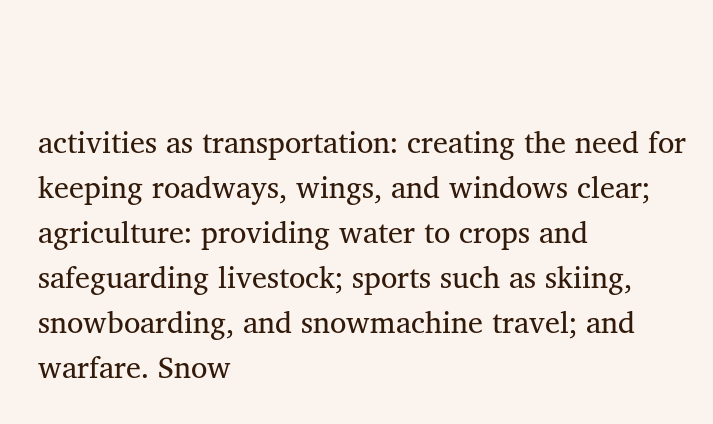activities as transportation: creating the need for keeping roadways, wings, and windows clear; agriculture: providing water to crops and safeguarding livestock; sports such as skiing, snowboarding, and snowmachine travel; and warfare. Snow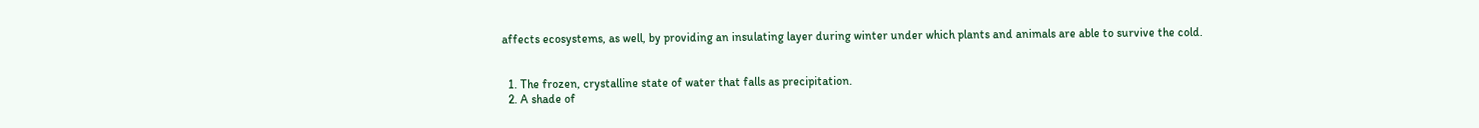affects ecosystems, as well, by providing an insulating layer during winter under which plants and animals are able to survive the cold.


  1. The frozen, crystalline state of water that falls as precipitation.
  2. A shade of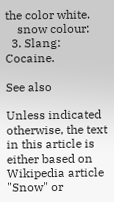the color white.
    snow colour:
  3. Slang: Cocaine.

See also

Unless indicated otherwise, the text in this article is either based on Wikipedia article "Snow" or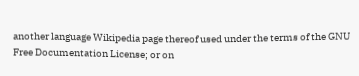another language Wikipedia page thereof used under the terms of the GNU Free Documentation License; or on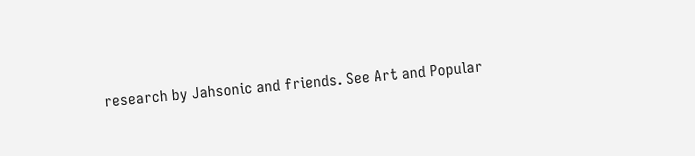research by Jahsonic and friends. See Art and Popular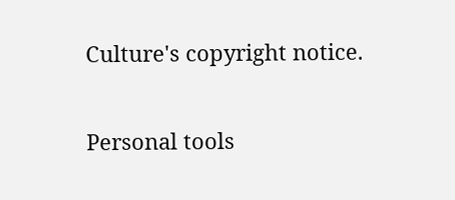Culture's copyright notice.

Personal tools